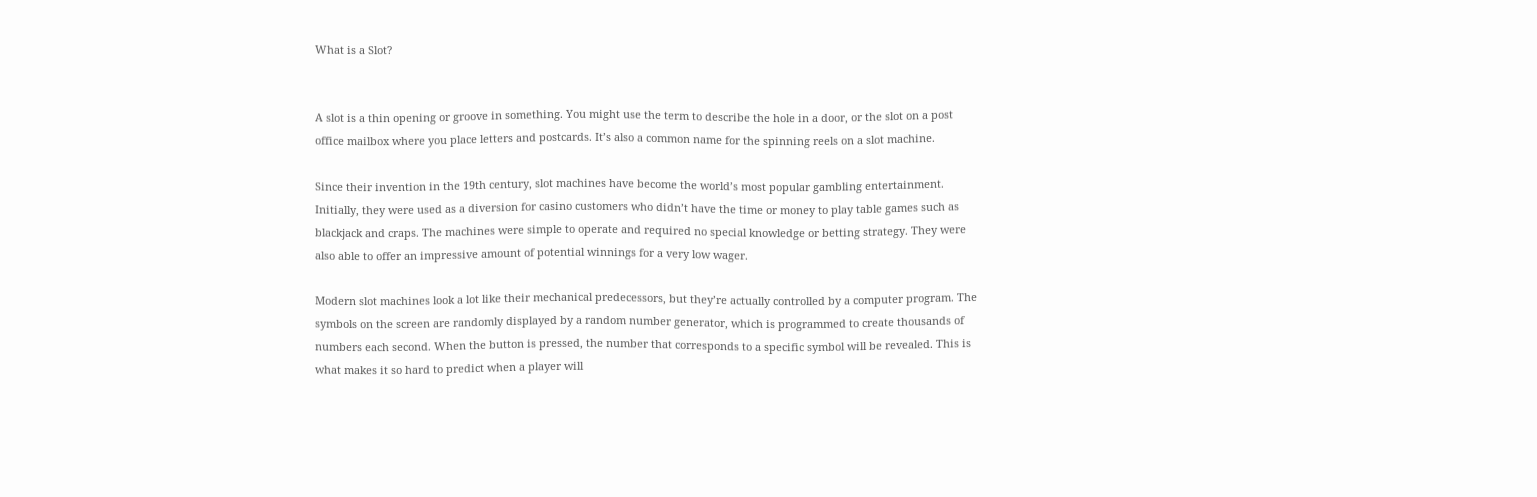What is a Slot?


A slot is a thin opening or groove in something. You might use the term to describe the hole in a door, or the slot on a post office mailbox where you place letters and postcards. It’s also a common name for the spinning reels on a slot machine.

Since their invention in the 19th century, slot machines have become the world’s most popular gambling entertainment. Initially, they were used as a diversion for casino customers who didn’t have the time or money to play table games such as blackjack and craps. The machines were simple to operate and required no special knowledge or betting strategy. They were also able to offer an impressive amount of potential winnings for a very low wager.

Modern slot machines look a lot like their mechanical predecessors, but they’re actually controlled by a computer program. The symbols on the screen are randomly displayed by a random number generator, which is programmed to create thousands of numbers each second. When the button is pressed, the number that corresponds to a specific symbol will be revealed. This is what makes it so hard to predict when a player will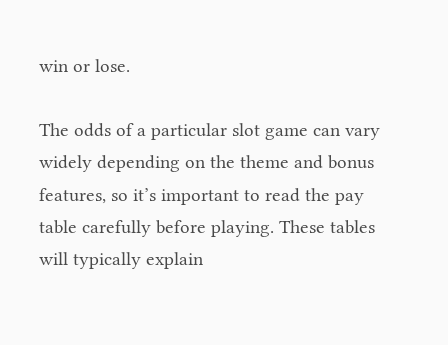win or lose.

The odds of a particular slot game can vary widely depending on the theme and bonus features, so it’s important to read the pay table carefully before playing. These tables will typically explain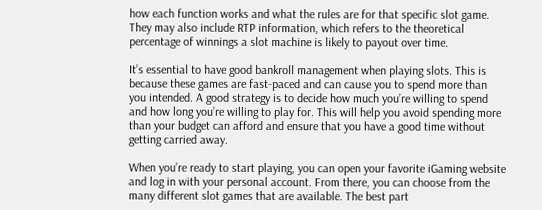how each function works and what the rules are for that specific slot game. They may also include RTP information, which refers to the theoretical percentage of winnings a slot machine is likely to payout over time.

It’s essential to have good bankroll management when playing slots. This is because these games are fast-paced and can cause you to spend more than you intended. A good strategy is to decide how much you’re willing to spend and how long you’re willing to play for. This will help you avoid spending more than your budget can afford and ensure that you have a good time without getting carried away.

When you’re ready to start playing, you can open your favorite iGaming website and log in with your personal account. From there, you can choose from the many different slot games that are available. The best part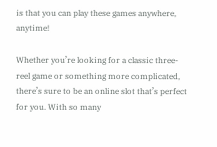is that you can play these games anywhere, anytime!

Whether you’re looking for a classic three-reel game or something more complicated, there’s sure to be an online slot that’s perfect for you. With so many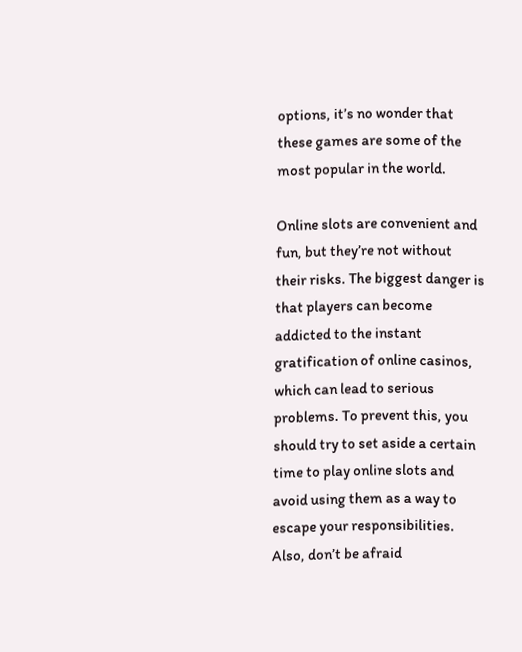options, it’s no wonder that these games are some of the most popular in the world.

Online slots are convenient and fun, but they’re not without their risks. The biggest danger is that players can become addicted to the instant gratification of online casinos, which can lead to serious problems. To prevent this, you should try to set aside a certain time to play online slots and avoid using them as a way to escape your responsibilities. Also, don’t be afraid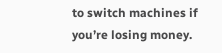to switch machines if you’re losing money.